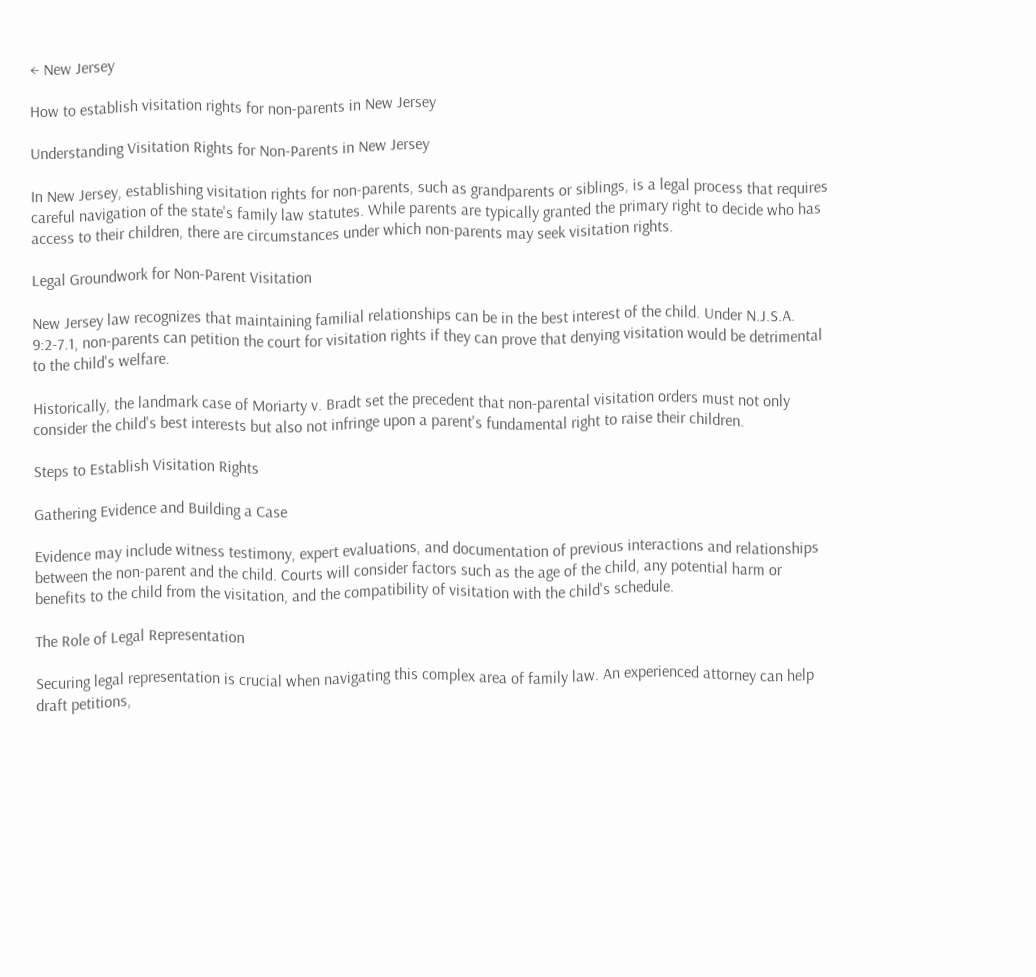← New Jersey

How to establish visitation rights for non-parents in New Jersey

Understanding Visitation Rights for Non-Parents in New Jersey

In New Jersey, establishing visitation rights for non-parents, such as grandparents or siblings, is a legal process that requires careful navigation of the state's family law statutes. While parents are typically granted the primary right to decide who has access to their children, there are circumstances under which non-parents may seek visitation rights.

Legal Groundwork for Non-Parent Visitation

New Jersey law recognizes that maintaining familial relationships can be in the best interest of the child. Under N.J.S.A. 9:2-7.1, non-parents can petition the court for visitation rights if they can prove that denying visitation would be detrimental to the child's welfare.

Historically, the landmark case of Moriarty v. Bradt set the precedent that non-parental visitation orders must not only consider the child's best interests but also not infringe upon a parent's fundamental right to raise their children.

Steps to Establish Visitation Rights

Gathering Evidence and Building a Case

Evidence may include witness testimony, expert evaluations, and documentation of previous interactions and relationships between the non-parent and the child. Courts will consider factors such as the age of the child, any potential harm or benefits to the child from the visitation, and the compatibility of visitation with the child's schedule.

The Role of Legal Representation

Securing legal representation is crucial when navigating this complex area of family law. An experienced attorney can help draft petitions,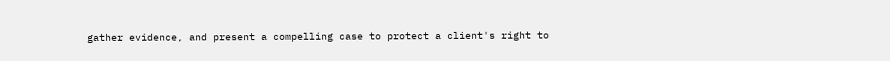gather evidence, and present a compelling case to protect a client's right to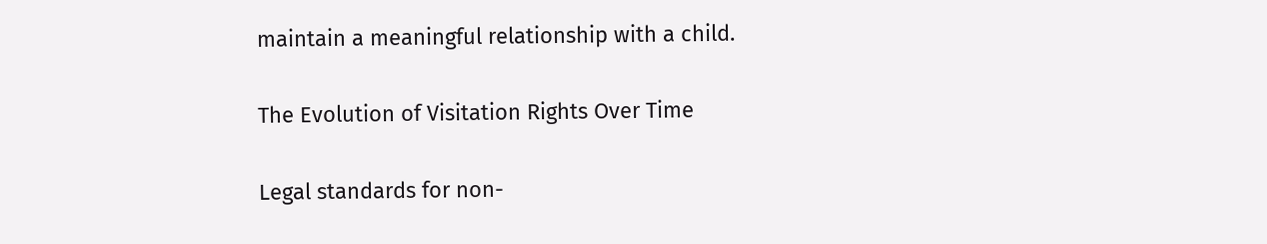maintain a meaningful relationship with a child.

The Evolution of Visitation Rights Over Time

Legal standards for non-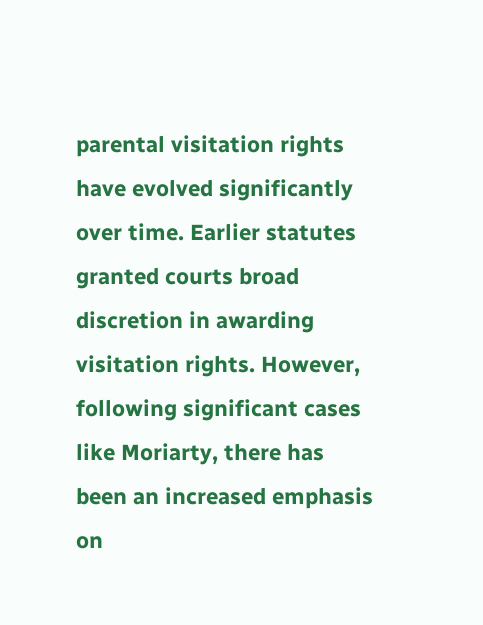parental visitation rights have evolved significantly over time. Earlier statutes granted courts broad discretion in awarding visitation rights. However, following significant cases like Moriarty, there has been an increased emphasis on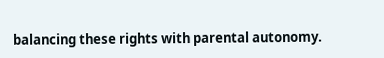balancing these rights with parental autonomy.